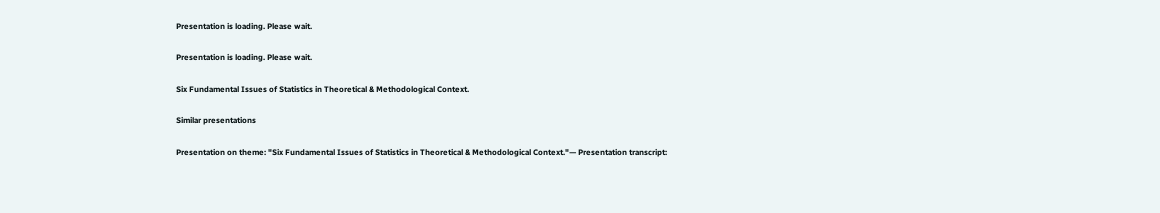Presentation is loading. Please wait.

Presentation is loading. Please wait.

Six Fundamental Issues of Statistics in Theoretical & Methodological Context.

Similar presentations

Presentation on theme: "Six Fundamental Issues of Statistics in Theoretical & Methodological Context."— Presentation transcript: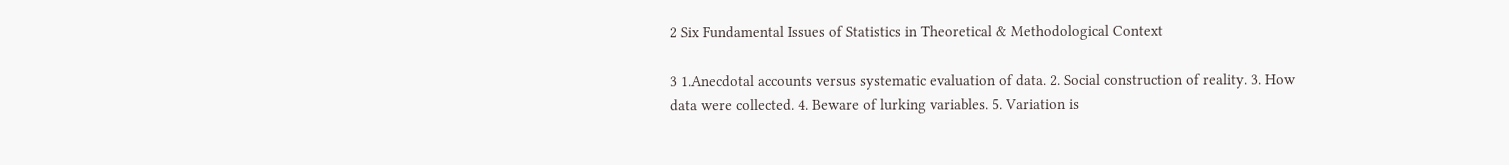2 Six Fundamental Issues of Statistics in Theoretical & Methodological Context

3 1.Anecdotal accounts versus systematic evaluation of data. 2. Social construction of reality. 3. How data were collected. 4. Beware of lurking variables. 5. Variation is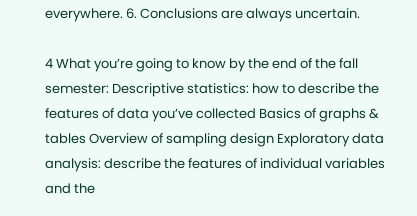everywhere. 6. Conclusions are always uncertain.

4 What you’re going to know by the end of the fall semester: Descriptive statistics: how to describe the features of data you’ve collected Basics of graphs & tables Overview of sampling design Exploratory data analysis: describe the features of individual variables and the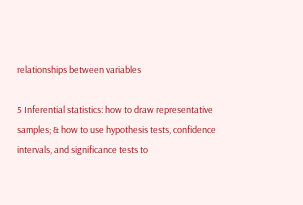relationships between variables

5 Inferential statistics: how to draw representative samples; & how to use hypothesis tests, confidence intervals, and significance tests to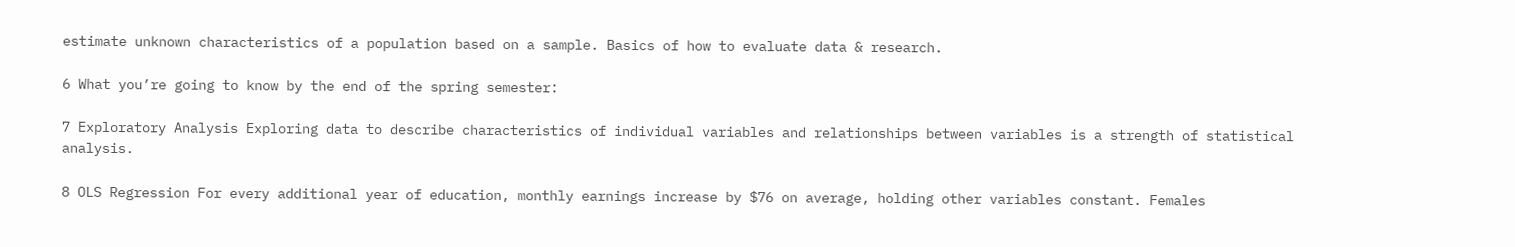estimate unknown characteristics of a population based on a sample. Basics of how to evaluate data & research.

6 What you’re going to know by the end of the spring semester:

7 Exploratory Analysis Exploring data to describe characteristics of individual variables and relationships between variables is a strength of statistical analysis.

8 OLS Regression For every additional year of education, monthly earnings increase by $76 on average, holding other variables constant. Females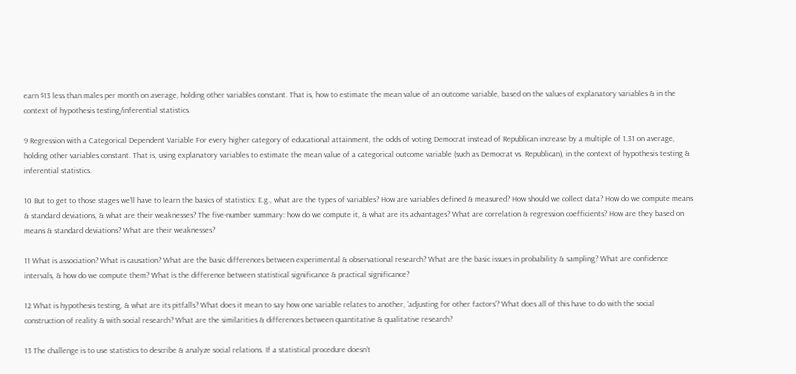earn $13 less than males per month on average, holding other variables constant. That is, how to estimate the mean value of an outcome variable, based on the values of explanatory variables & in the context of hypothesis testing/inferential statistics.

9 Regression with a Categorical Dependent Variable For every higher category of educational attainment, the odds of voting Democrat instead of Republican increase by a multiple of 1.31 on average, holding other variables constant. That is, using explanatory variables to estimate the mean value of a categorical outcome variable (such as Democrat vs. Republican), in the context of hypothesis testing & inferential statistics.

10 But to get to those stages we’ll have to learn the basics of statistics: E.g., what are the types of variables? How are variables defined & measured? How should we collect data? How do we compute means & standard deviations, & what are their weaknesses? The five-number summary: how do we compute it, & what are its advantages? What are correlation & regression coefficients? How are they based on means & standard deviations? What are their weaknesses?

11 What is association? What is causation? What are the basic differences between experimental & observational research? What are the basic issues in probability & sampling? What are confidence intervals, & how do we compute them? What is the difference between statistical significance & practical significance?

12 What is hypothesis testing, & what are its pitfalls? What does it mean to say how one variable relates to another, ‘adjusting for other factors’? What does all of this have to do with the social construction of reality & with social research? What are the similarities & differences between quantitative & qualitative research?

13 The challenge is to use statistics to describe & analyze social relations. If a statistical procedure doesn’t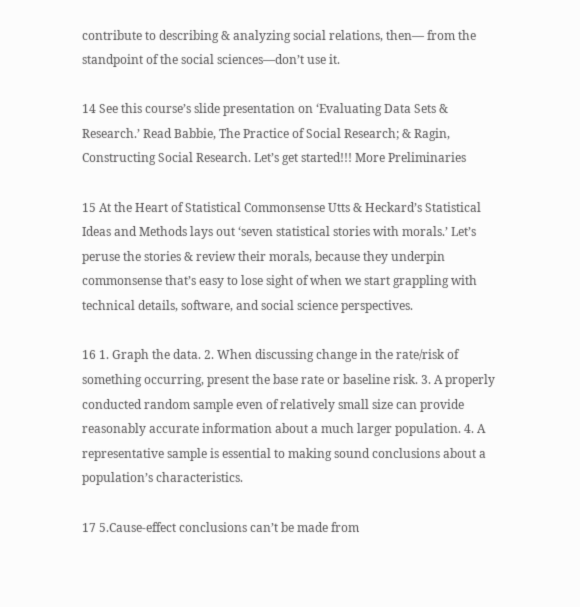contribute to describing & analyzing social relations, then— from the standpoint of the social sciences—don’t use it.

14 See this course’s slide presentation on ‘Evaluating Data Sets & Research.’ Read Babbie, The Practice of Social Research; & Ragin, Constructing Social Research. Let’s get started!!! More Preliminaries

15 At the Heart of Statistical Commonsense Utts & Heckard’s Statistical Ideas and Methods lays out ‘seven statistical stories with morals.’ Let’s peruse the stories & review their morals, because they underpin commonsense that’s easy to lose sight of when we start grappling with technical details, software, and social science perspectives.

16 1. Graph the data. 2. When discussing change in the rate/risk of something occurring, present the base rate or baseline risk. 3. A properly conducted random sample even of relatively small size can provide reasonably accurate information about a much larger population. 4. A representative sample is essential to making sound conclusions about a population’s characteristics.

17 5.Cause-effect conclusions can’t be made from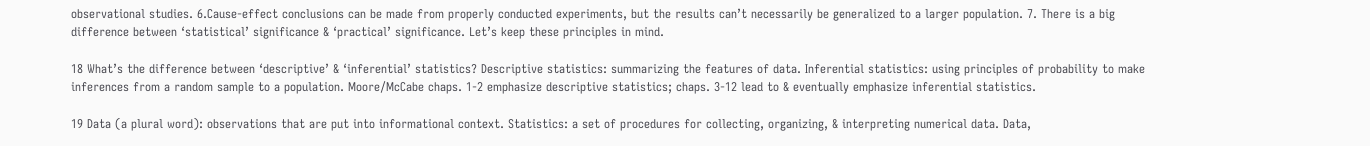observational studies. 6.Cause-effect conclusions can be made from properly conducted experiments, but the results can’t necessarily be generalized to a larger population. 7. There is a big difference between ‘statistical’ significance & ‘practical’ significance. Let’s keep these principles in mind.

18 What’s the difference between ‘descriptive’ & ‘inferential’ statistics? Descriptive statistics: summarizing the features of data. Inferential statistics: using principles of probability to make inferences from a random sample to a population. Moore/McCabe chaps. 1-2 emphasize descriptive statistics; chaps. 3-12 lead to & eventually emphasize inferential statistics.

19 Data (a plural word): observations that are put into informational context. Statistics: a set of procedures for collecting, organizing, & interpreting numerical data. Data,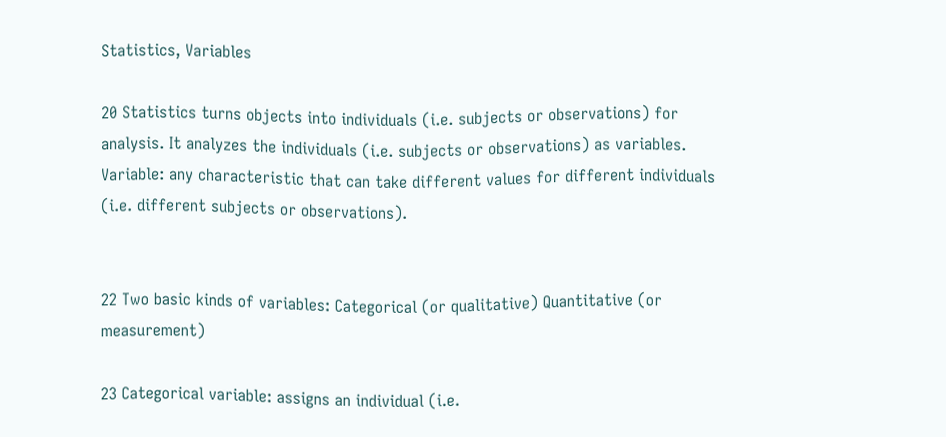Statistics, Variables

20 Statistics turns objects into individuals (i.e. subjects or observations) for analysis. It analyzes the individuals (i.e. subjects or observations) as variables. Variable: any characteristic that can take different values for different individuals (i.e. different subjects or observations).


22 Two basic kinds of variables: Categorical (or qualitative) Quantitative (or measurement)

23 Categorical variable: assigns an individual (i.e.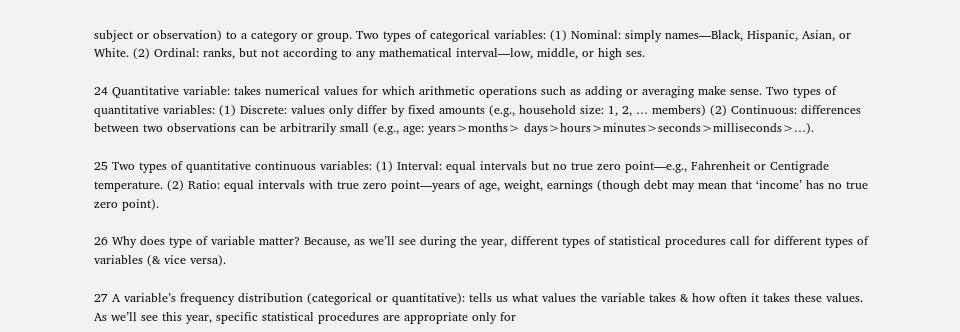subject or observation) to a category or group. Two types of categorical variables: (1) Nominal: simply names—Black, Hispanic, Asian, or White. (2) Ordinal: ranks, but not according to any mathematical interval—low, middle, or high ses.

24 Quantitative variable: takes numerical values for which arithmetic operations such as adding or averaging make sense. Two types of quantitative variables: (1) Discrete: values only differ by fixed amounts (e.g., household size: 1, 2, … members) (2) Continuous: differences between two observations can be arbitrarily small (e.g., age: years>months> days>hours>minutes>seconds>milliseconds>…).

25 Two types of quantitative continuous variables: (1) Interval: equal intervals but no true zero point—e.g., Fahrenheit or Centigrade temperature. (2) Ratio: equal intervals with true zero point—years of age, weight, earnings (though debt may mean that ‘income’ has no true zero point).

26 Why does type of variable matter? Because, as we’ll see during the year, different types of statistical procedures call for different types of variables (& vice versa).

27 A variable’s frequency distribution (categorical or quantitative): tells us what values the variable takes & how often it takes these values. As we’ll see this year, specific statistical procedures are appropriate only for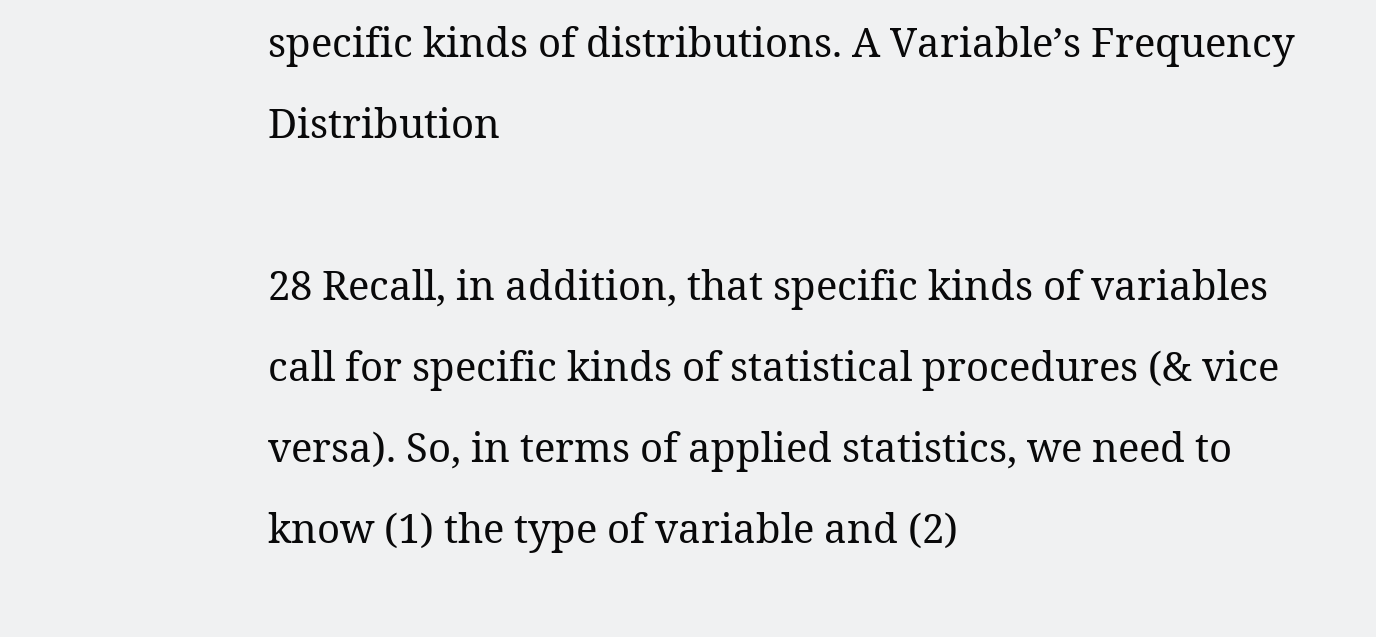specific kinds of distributions. A Variable’s Frequency Distribution

28 Recall, in addition, that specific kinds of variables call for specific kinds of statistical procedures (& vice versa). So, in terms of applied statistics, we need to know (1) the type of variable and (2)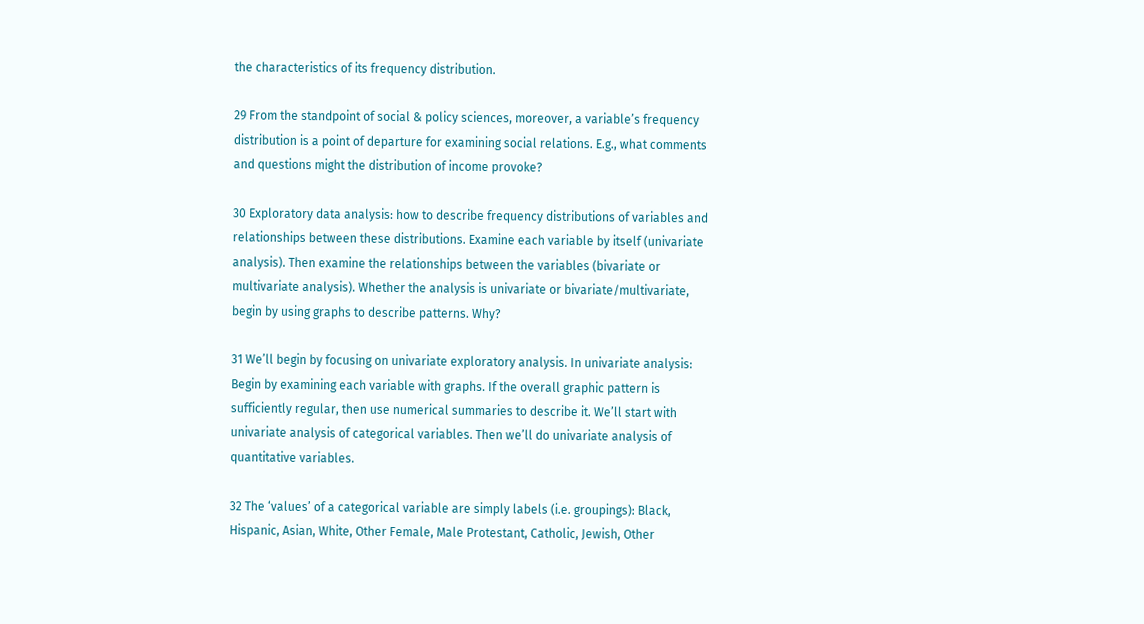the characteristics of its frequency distribution.

29 From the standpoint of social & policy sciences, moreover, a variable’s frequency distribution is a point of departure for examining social relations. E.g., what comments and questions might the distribution of income provoke?

30 Exploratory data analysis: how to describe frequency distributions of variables and relationships between these distributions. Examine each variable by itself (univariate analysis). Then examine the relationships between the variables (bivariate or multivariate analysis). Whether the analysis is univariate or bivariate/multivariate, begin by using graphs to describe patterns. Why?

31 We’ll begin by focusing on univariate exploratory analysis. In univariate analysis: Begin by examining each variable with graphs. If the overall graphic pattern is sufficiently regular, then use numerical summaries to describe it. We’ll start with univariate analysis of categorical variables. Then we’ll do univariate analysis of quantitative variables.

32 The ‘values’ of a categorical variable are simply labels (i.e. groupings): Black, Hispanic, Asian, White, Other Female, Male Protestant, Catholic, Jewish, Other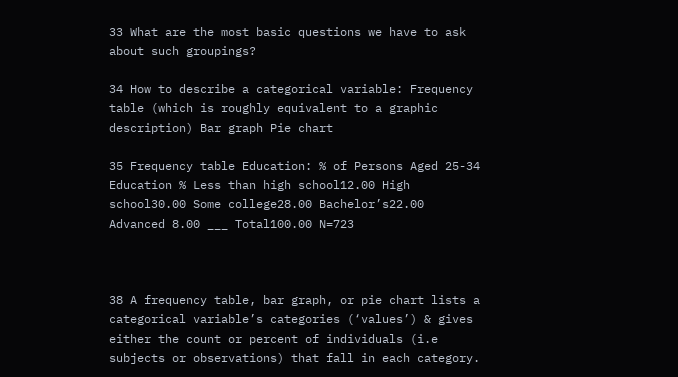33 What are the most basic questions we have to ask about such groupings?

34 How to describe a categorical variable: Frequency table (which is roughly equivalent to a graphic description) Bar graph Pie chart

35 Frequency table Education: % of Persons Aged 25-34 Education % Less than high school12.00 High school30.00 Some college28.00 Bachelor’s22.00 Advanced 8.00 ___ Total100.00 N=723



38 A frequency table, bar graph, or pie chart lists a categorical variable’s categories (‘values’) & gives either the count or percent of individuals (i.e subjects or observations) that fall in each category.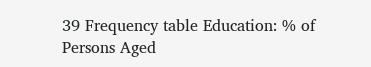39 Frequency table Education: % of Persons Aged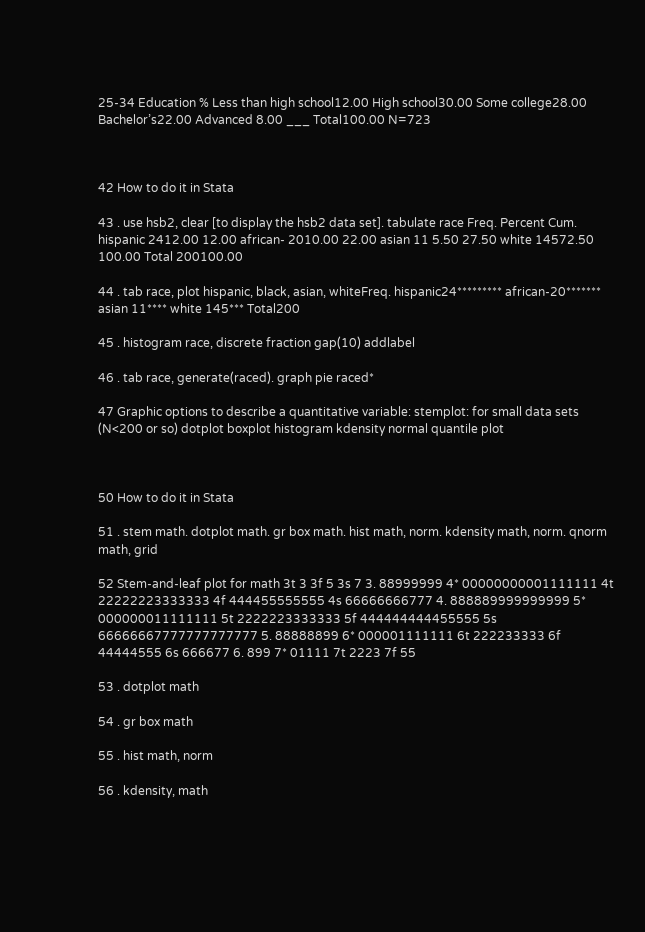25-34 Education % Less than high school12.00 High school30.00 Some college28.00 Bachelor’s22.00 Advanced 8.00 ___ Total100.00 N=723



42 How to do it in Stata

43 . use hsb2, clear [to display the hsb2 data set]. tabulate race Freq. Percent Cum. hispanic 2412.00 12.00 african- 2010.00 22.00 asian 11 5.50 27.50 white 14572.50 100.00 Total 200100.00

44 . tab race, plot hispanic, black, asian, whiteFreq. hispanic24********* african-20******* asian 11**** white 145*** Total200

45 . histogram race, discrete fraction gap(10) addlabel

46 . tab race, generate(raced). graph pie raced*

47 Graphic options to describe a quantitative variable: stemplot: for small data sets (N<200 or so) dotplot boxplot histogram kdensity normal quantile plot



50 How to do it in Stata

51 . stem math. dotplot math. gr box math. hist math, norm. kdensity math, norm. qnorm math, grid

52 Stem-and-leaf plot for math 3t 3 3f 5 3s 7 3. 88999999 4* 00000000001111111 4t 22222223333333 4f 444455555555 4s 66666666777 4. 888889999999999 5* 000000011111111 5t 2222223333333 5f 444444444455555 5s 66666667777777777777 5. 88888899 6* 000001111111 6t 222233333 6f 44444555 6s 666677 6. 899 7* 01111 7t 2223 7f 55

53 . dotplot math

54 . gr box math

55 . hist math, norm

56 . kdensity, math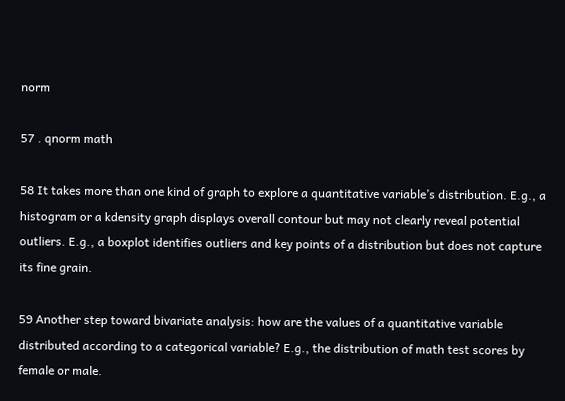norm

57 . qnorm math

58 It takes more than one kind of graph to explore a quantitative variable’s distribution. E.g., a histogram or a kdensity graph displays overall contour but may not clearly reveal potential outliers. E.g., a boxplot identifies outliers and key points of a distribution but does not capture its fine grain.

59 Another step toward bivariate analysis: how are the values of a quantitative variable distributed according to a categorical variable? E.g., the distribution of math test scores by female or male.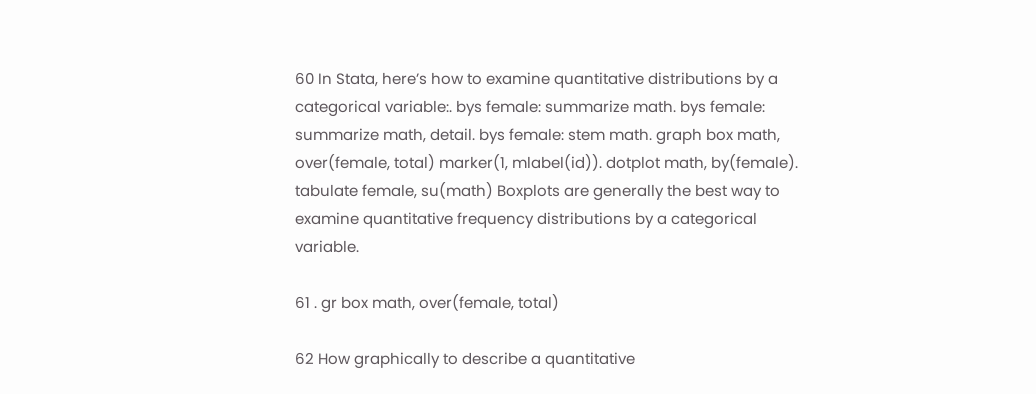60 In Stata, here’s how to examine quantitative distributions by a categorical variable:. bys female: summarize math. bys female: summarize math, detail. bys female: stem math. graph box math, over(female, total) marker(1, mlabel(id)). dotplot math, by(female). tabulate female, su(math) Boxplots are generally the best way to examine quantitative frequency distributions by a categorical variable.

61 . gr box math, over(female, total)

62 How graphically to describe a quantitative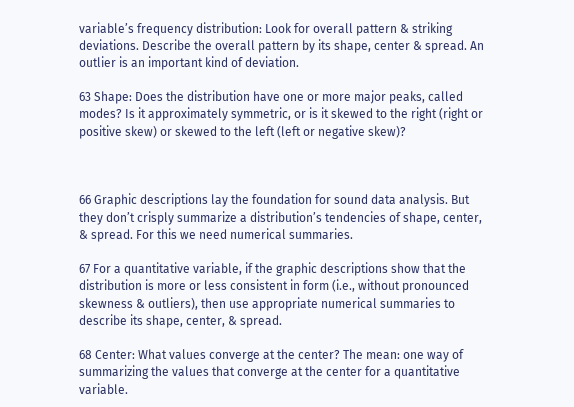variable’s frequency distribution: Look for overall pattern & striking deviations. Describe the overall pattern by its shape, center & spread. An outlier is an important kind of deviation.

63 Shape: Does the distribution have one or more major peaks, called modes? Is it approximately symmetric, or is it skewed to the right (right or positive skew) or skewed to the left (left or negative skew)?



66 Graphic descriptions lay the foundation for sound data analysis. But they don’t crisply summarize a distribution’s tendencies of shape, center, & spread. For this we need numerical summaries.

67 For a quantitative variable, if the graphic descriptions show that the distribution is more or less consistent in form (i.e., without pronounced skewness & outliers), then use appropriate numerical summaries to describe its shape, center, & spread.

68 Center: What values converge at the center? The mean: one way of summarizing the values that converge at the center for a quantitative variable.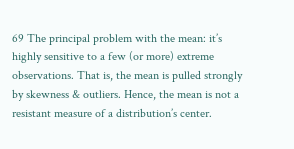69 The principal problem with the mean: it’s highly sensitive to a few (or more) extreme observations. That is, the mean is pulled strongly by skewness & outliers. Hence, the mean is not a resistant measure of a distribution’s center.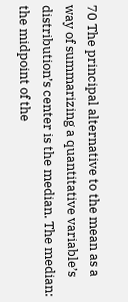70 The principal alternative to the mean as a way of summarizing a quantitative variable’s distribution’s center is the median. The median: the midpoint of the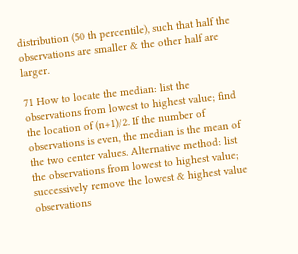distribution (50 th percentile), such that half the observations are smaller & the other half are larger.

71 How to locate the median: list the observations from lowest to highest value; find the location of (n+1)/2. If the number of observations is even, the median is the mean of the two center values. Alternative method: list the observations from lowest to highest value; successively remove the lowest & highest value observations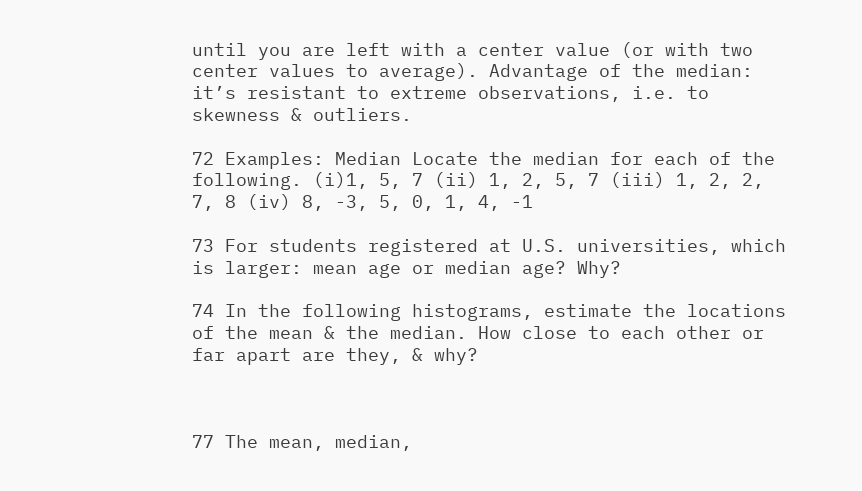until you are left with a center value (or with two center values to average). Advantage of the median: it’s resistant to extreme observations, i.e. to skewness & outliers.

72 Examples: Median Locate the median for each of the following. (i)1, 5, 7 (ii) 1, 2, 5, 7 (iii) 1, 2, 2, 7, 8 (iv) 8, -3, 5, 0, 1, 4, -1

73 For students registered at U.S. universities, which is larger: mean age or median age? Why?

74 In the following histograms, estimate the locations of the mean & the median. How close to each other or far apart are they, & why?



77 The mean, median,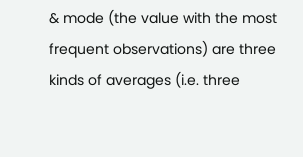& mode (the value with the most frequent observations) are three kinds of averages (i.e. three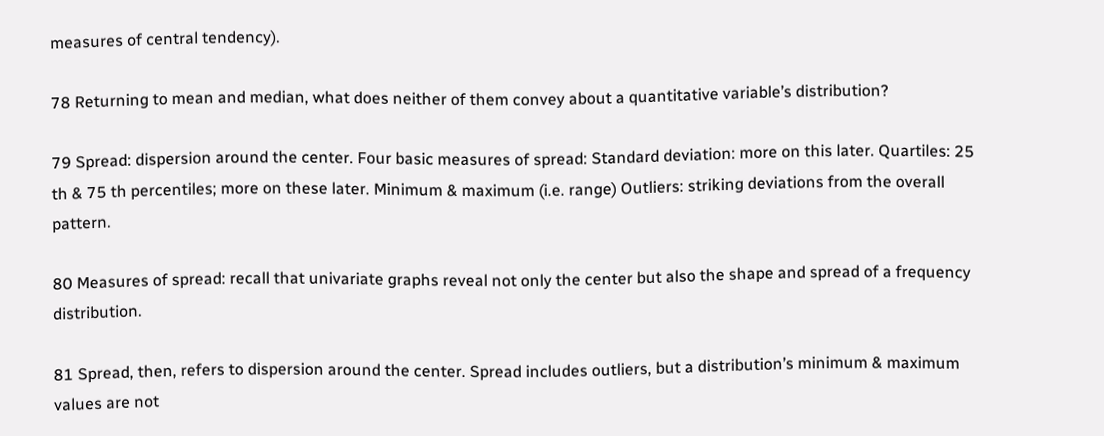measures of central tendency).

78 Returning to mean and median, what does neither of them convey about a quantitative variable’s distribution?

79 Spread: dispersion around the center. Four basic measures of spread: Standard deviation: more on this later. Quartiles: 25 th & 75 th percentiles; more on these later. Minimum & maximum (i.e. range) Outliers: striking deviations from the overall pattern.

80 Measures of spread: recall that univariate graphs reveal not only the center but also the shape and spread of a frequency distribution.

81 Spread, then, refers to dispersion around the center. Spread includes outliers, but a distribution’s minimum & maximum values are not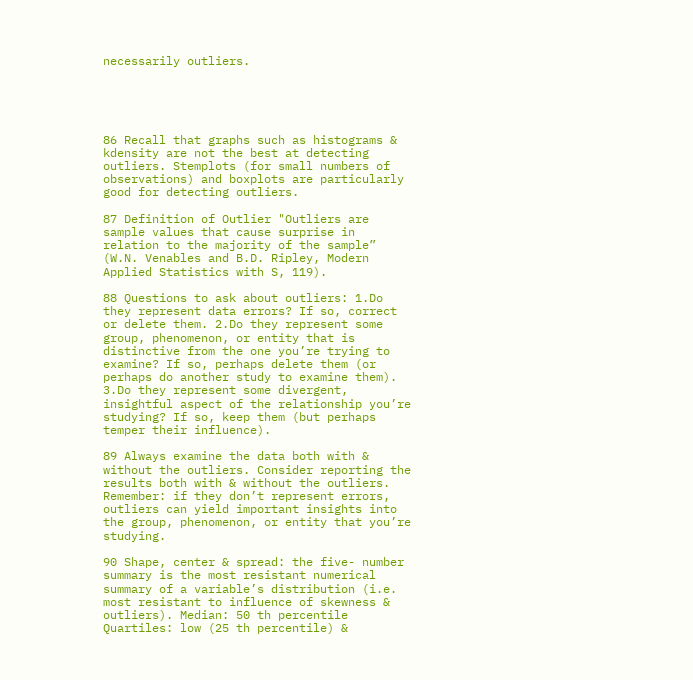necessarily outliers.





86 Recall that graphs such as histograms & kdensity are not the best at detecting outliers. Stemplots (for small numbers of observations) and boxplots are particularly good for detecting outliers.

87 Definition of Outlier "Outliers are sample values that cause surprise in relation to the majority of the sample” (W.N. Venables and B.D. Ripley, Modern Applied Statistics with S, 119).

88 Questions to ask about outliers: 1.Do they represent data errors? If so, correct or delete them. 2.Do they represent some group, phenomenon, or entity that is distinctive from the one you’re trying to examine? If so, perhaps delete them (or perhaps do another study to examine them). 3.Do they represent some divergent, insightful aspect of the relationship you’re studying? If so, keep them (but perhaps temper their influence).

89 Always examine the data both with & without the outliers. Consider reporting the results both with & without the outliers. Remember: if they don’t represent errors, outliers can yield important insights into the group, phenomenon, or entity that you’re studying.

90 Shape, center & spread: the five- number summary is the most resistant numerical summary of a variable’s distribution (i.e. most resistant to influence of skewness & outliers). Median: 50 th percentile Quartiles: low (25 th percentile) &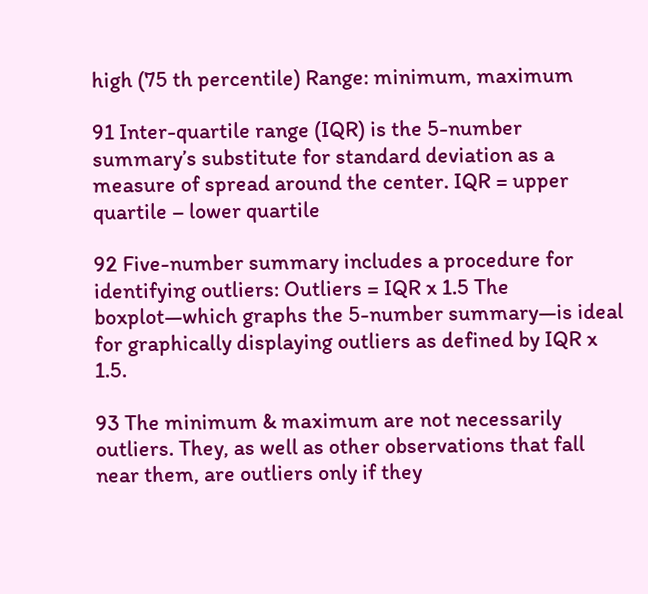high (75 th percentile) Range: minimum, maximum

91 Inter-quartile range (IQR) is the 5-number summary’s substitute for standard deviation as a measure of spread around the center. IQR = upper quartile – lower quartile

92 Five-number summary includes a procedure for identifying outliers: Outliers = IQR x 1.5 The boxplot—which graphs the 5-number summary—is ideal for graphically displaying outliers as defined by IQR x 1.5.

93 The minimum & maximum are not necessarily outliers. They, as well as other observations that fall near them, are outliers only if they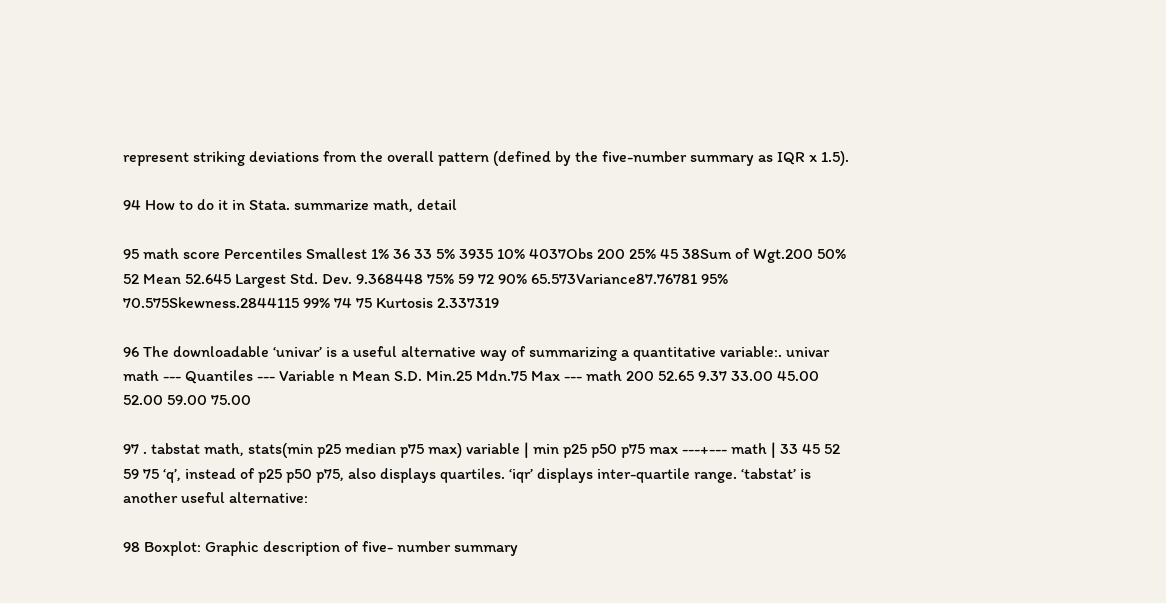represent striking deviations from the overall pattern (defined by the five-number summary as IQR x 1.5).

94 How to do it in Stata. summarize math, detail

95 math score Percentiles Smallest 1% 36 33 5% 3935 10% 4037Obs 200 25% 45 38Sum of Wgt.200 50% 52 Mean 52.645 Largest Std. Dev. 9.368448 75% 59 72 90% 65.573Variance87.76781 95% 70.575Skewness.2844115 99% 74 75 Kurtosis 2.337319

96 The downloadable ‘univar’ is a useful alternative way of summarizing a quantitative variable:. univar math --- Quantiles --- Variable n Mean S.D. Min.25 Mdn.75 Max --- math 200 52.65 9.37 33.00 45.00 52.00 59.00 75.00

97 . tabstat math, stats(min p25 median p75 max) variable | min p25 p50 p75 max ---+--- math | 33 45 52 59 75 ‘q’, instead of p25 p50 p75, also displays quartiles. ‘iqr’ displays inter-quartile range. ‘tabstat’ is another useful alternative:

98 Boxplot: Graphic description of five- number summary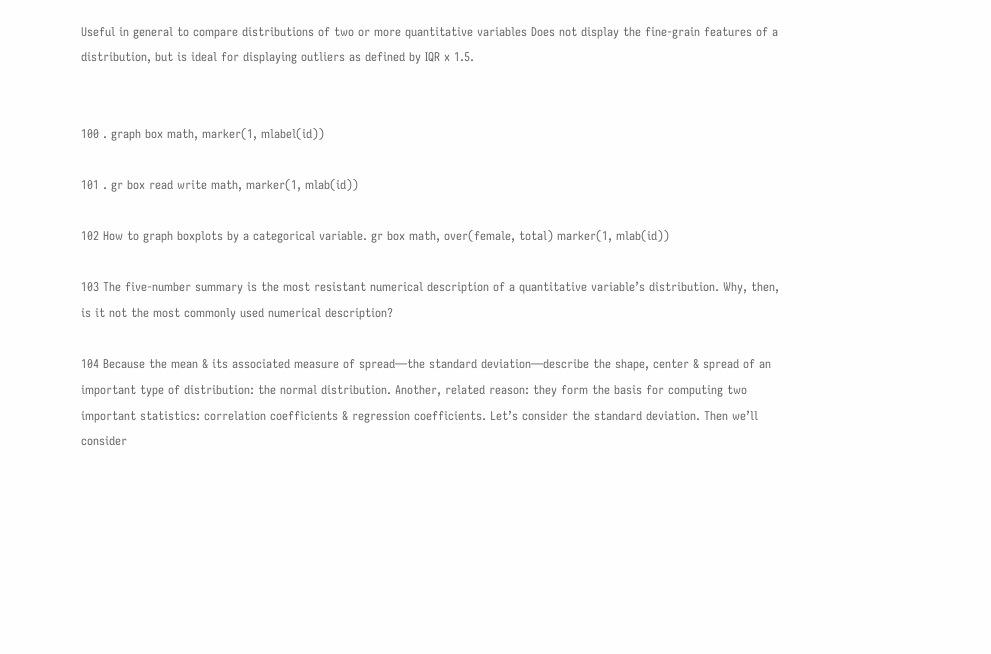Useful in general to compare distributions of two or more quantitative variables Does not display the fine-grain features of a distribution, but is ideal for displaying outliers as defined by IQR x 1.5.


100 . graph box math, marker(1, mlabel(id))

101 . gr box read write math, marker(1, mlab(id))

102 How to graph boxplots by a categorical variable. gr box math, over(female, total) marker(1, mlab(id))

103 The five-number summary is the most resistant numerical description of a quantitative variable’s distribution. Why, then, is it not the most commonly used numerical description?

104 Because the mean & its associated measure of spread—the standard deviation—describe the shape, center & spread of an important type of distribution: the normal distribution. Another, related reason: they form the basis for computing two important statistics: correlation coefficients & regression coefficients. Let’s consider the standard deviation. Then we’ll consider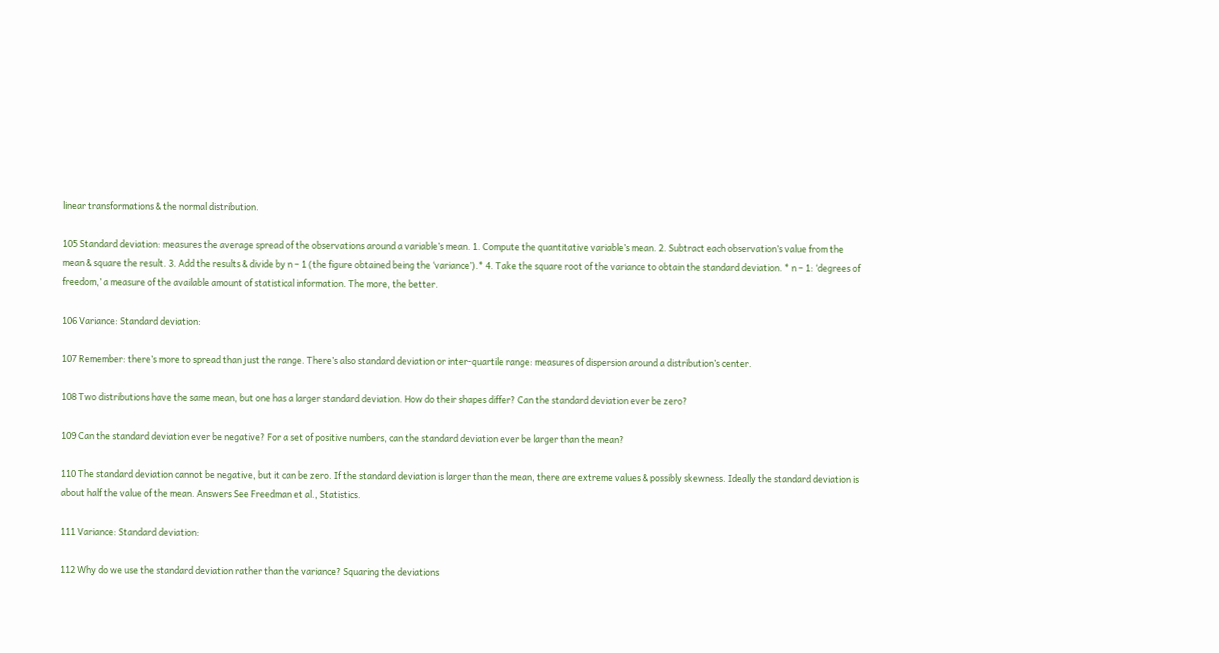linear transformations & the normal distribution.

105 Standard deviation: measures the average spread of the observations around a variable’s mean. 1. Compute the quantitative variable’s mean. 2. Subtract each observation’s value from the mean & square the result. 3. Add the results & divide by n – 1 (the figure obtained being the ‘variance’).* 4. Take the square root of the variance to obtain the standard deviation. * n – 1: ‘degrees of freedom,’ a measure of the available amount of statistical information. The more, the better.

106 Variance: Standard deviation:

107 Remember: there’s more to spread than just the range. There’s also standard deviation or inter-quartile range: measures of dispersion around a distribution’s center.

108 Two distributions have the same mean, but one has a larger standard deviation. How do their shapes differ? Can the standard deviation ever be zero?

109 Can the standard deviation ever be negative? For a set of positive numbers, can the standard deviation ever be larger than the mean?

110 The standard deviation cannot be negative, but it can be zero. If the standard deviation is larger than the mean, there are extreme values & possibly skewness. Ideally the standard deviation is about half the value of the mean. Answers See Freedman et al., Statistics.

111 Variance: Standard deviation:

112 Why do we use the standard deviation rather than the variance? Squaring the deviations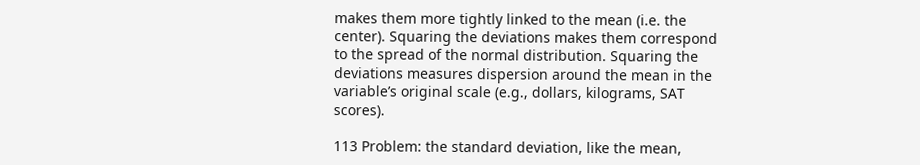makes them more tightly linked to the mean (i.e. the center). Squaring the deviations makes them correspond to the spread of the normal distribution. Squaring the deviations measures dispersion around the mean in the variable’s original scale (e.g., dollars, kilograms, SAT scores).

113 Problem: the standard deviation, like the mean,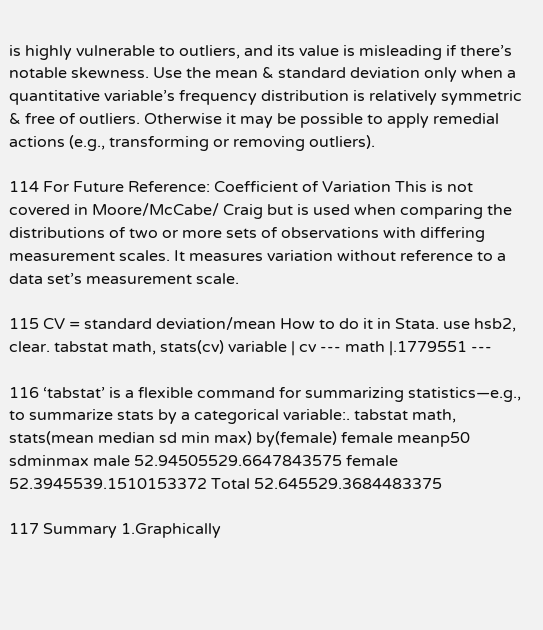is highly vulnerable to outliers, and its value is misleading if there’s notable skewness. Use the mean & standard deviation only when a quantitative variable’s frequency distribution is relatively symmetric & free of outliers. Otherwise it may be possible to apply remedial actions (e.g., transforming or removing outliers).

114 For Future Reference: Coefficient of Variation This is not covered in Moore/McCabe/ Craig but is used when comparing the distributions of two or more sets of observations with differing measurement scales. It measures variation without reference to a data set’s measurement scale.

115 CV = standard deviation/mean How to do it in Stata. use hsb2, clear. tabstat math, stats(cv) variable | cv --- math |.1779551 ---

116 ‘tabstat’ is a flexible command for summarizing statistics—e.g., to summarize stats by a categorical variable:. tabstat math, stats(mean median sd min max) by(female) female meanp50 sdminmax male 52.94505529.6647843575 female 52.3945539.1510153372 Total 52.645529.3684483375

117 Summary 1.Graphically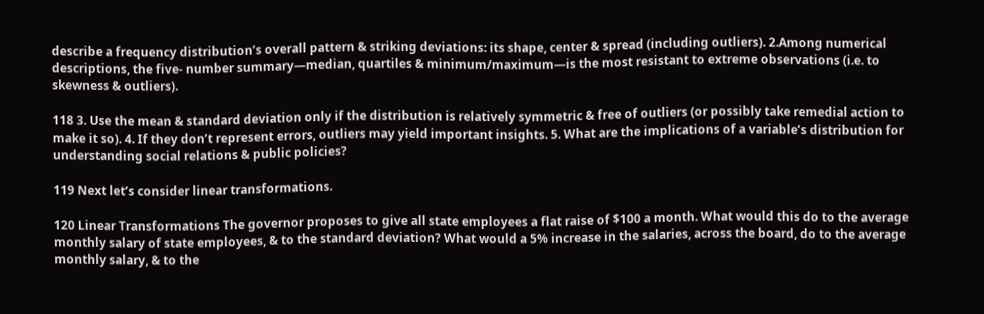describe a frequency distribution’s overall pattern & striking deviations: its shape, center & spread (including outliers). 2.Among numerical descriptions, the five- number summary—median, quartiles & minimum/maximum—is the most resistant to extreme observations (i.e. to skewness & outliers).

118 3. Use the mean & standard deviation only if the distribution is relatively symmetric & free of outliers (or possibly take remedial action to make it so). 4. If they don’t represent errors, outliers may yield important insights. 5. What are the implications of a variable’s distribution for understanding social relations & public policies?

119 Next let’s consider linear transformations.

120 Linear Transformations The governor proposes to give all state employees a flat raise of $100 a month. What would this do to the average monthly salary of state employees, & to the standard deviation? What would a 5% increase in the salaries, across the board, do to the average monthly salary, & to the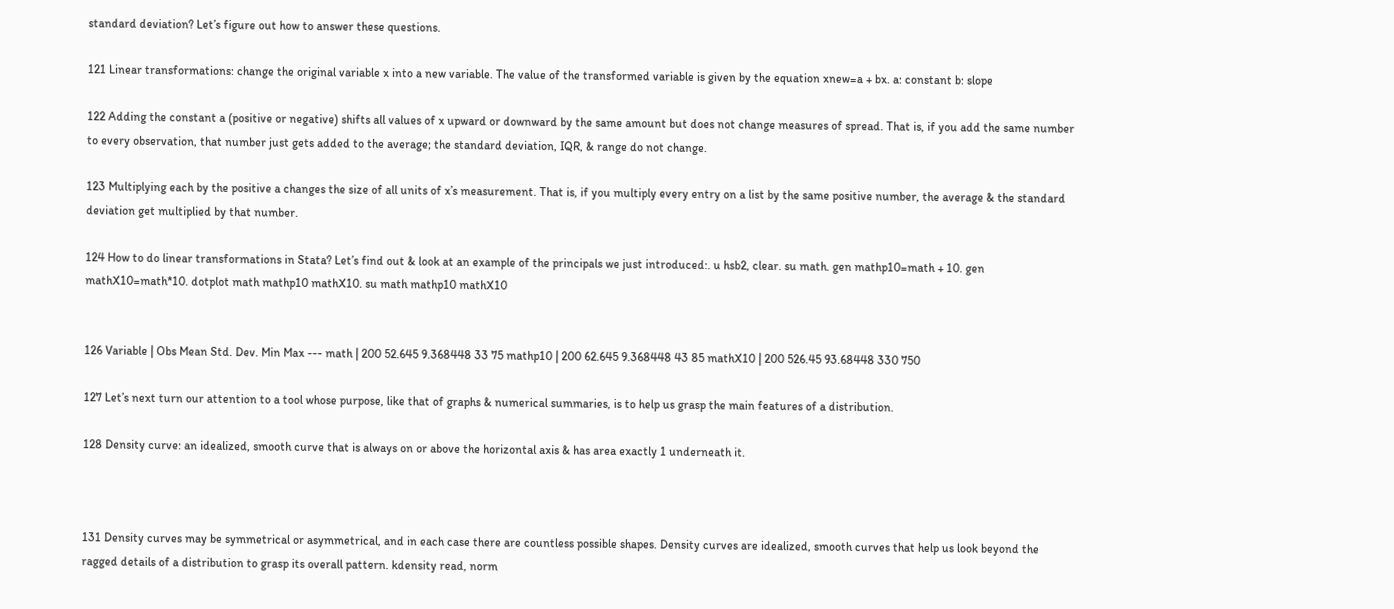standard deviation? Let’s figure out how to answer these questions.

121 Linear transformations: change the original variable x into a new variable. The value of the transformed variable is given by the equation xnew=a + bx. a: constant b: slope

122 Adding the constant a (positive or negative) shifts all values of x upward or downward by the same amount but does not change measures of spread. That is, if you add the same number to every observation, that number just gets added to the average; the standard deviation, IQR, & range do not change.

123 Multiplying each by the positive a changes the size of all units of x’s measurement. That is, if you multiply every entry on a list by the same positive number, the average & the standard deviation get multiplied by that number.

124 How to do linear transformations in Stata? Let’s find out & look at an example of the principals we just introduced:. u hsb2, clear. su math. gen mathp10=math + 10. gen mathX10=math*10. dotplot math mathp10 mathX10. su math mathp10 mathX10


126 Variable | Obs Mean Std. Dev. Min Max --- math | 200 52.645 9.368448 33 75 mathp10 | 200 62.645 9.368448 43 85 mathX10 | 200 526.45 93.68448 330 750

127 Let’s next turn our attention to a tool whose purpose, like that of graphs & numerical summaries, is to help us grasp the main features of a distribution.

128 Density curve: an idealized, smooth curve that is always on or above the horizontal axis & has area exactly 1 underneath it.



131 Density curves may be symmetrical or asymmetrical, and in each case there are countless possible shapes. Density curves are idealized, smooth curves that help us look beyond the ragged details of a distribution to grasp its overall pattern. kdensity read, norm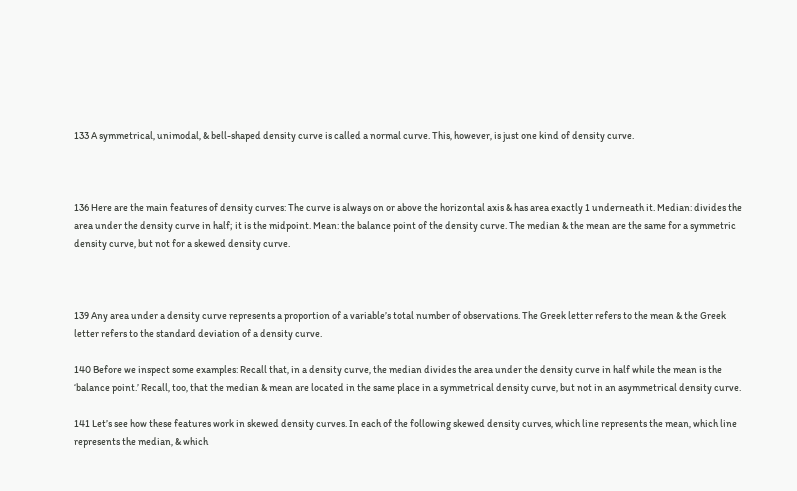133 A symmetrical, unimodal, & bell-shaped density curve is called a normal curve. This, however, is just one kind of density curve.



136 Here are the main features of density curves: The curve is always on or above the horizontal axis & has area exactly 1 underneath it. Median: divides the area under the density curve in half; it is the midpoint. Mean: the balance point of the density curve. The median & the mean are the same for a symmetric density curve, but not for a skewed density curve.



139 Any area under a density curve represents a proportion of a variable’s total number of observations. The Greek letter refers to the mean & the Greek letter refers to the standard deviation of a density curve.

140 Before we inspect some examples: Recall that, in a density curve, the median divides the area under the density curve in half while the mean is the ‘balance point.’ Recall, too, that the median & mean are located in the same place in a symmetrical density curve, but not in an asymmetrical density curve.

141 Let’s see how these features work in skewed density curves. In each of the following skewed density curves, which line represents the mean, which line represents the median, & which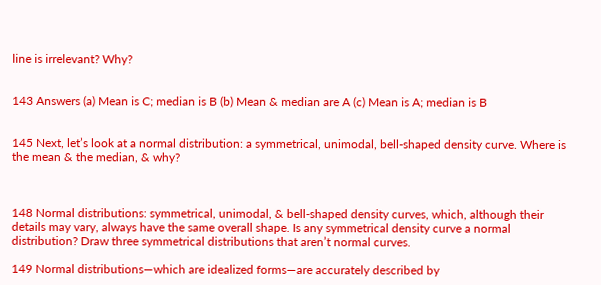line is irrelevant? Why?


143 Answers (a) Mean is C; median is B (b) Mean & median are A (c) Mean is A; median is B


145 Next, let’s look at a normal distribution: a symmetrical, unimodal, bell-shaped density curve. Where is the mean & the median, & why?



148 Normal distributions: symmetrical, unimodal, & bell-shaped density curves, which, although their details may vary, always have the same overall shape. Is any symmetrical density curve a normal distribution? Draw three symmetrical distributions that aren’t normal curves.

149 Normal distributions—which are idealized forms—are accurately described by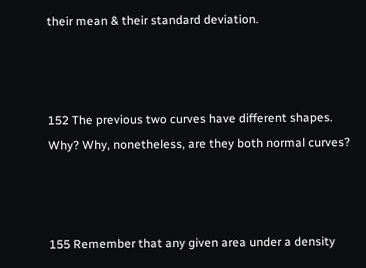their mean & their standard deviation.



152 The previous two curves have different shapes. Why? Why, nonetheless, are they both normal curves?



155 Remember that any given area under a density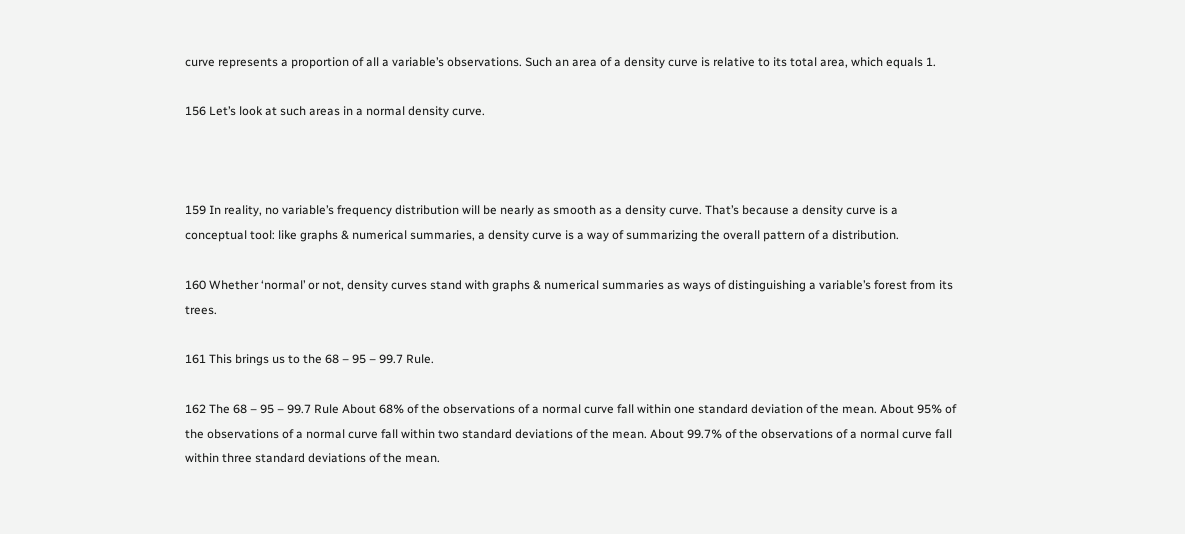curve represents a proportion of all a variable’s observations. Such an area of a density curve is relative to its total area, which equals 1.

156 Let’s look at such areas in a normal density curve.



159 In reality, no variable’s frequency distribution will be nearly as smooth as a density curve. That’s because a density curve is a conceptual tool: like graphs & numerical summaries, a density curve is a way of summarizing the overall pattern of a distribution.

160 Whether ‘normal’ or not, density curves stand with graphs & numerical summaries as ways of distinguishing a variable’s forest from its trees.

161 This brings us to the 68 – 95 – 99.7 Rule.

162 The 68 – 95 – 99.7 Rule About 68% of the observations of a normal curve fall within one standard deviation of the mean. About 95% of the observations of a normal curve fall within two standard deviations of the mean. About 99.7% of the observations of a normal curve fall within three standard deviations of the mean.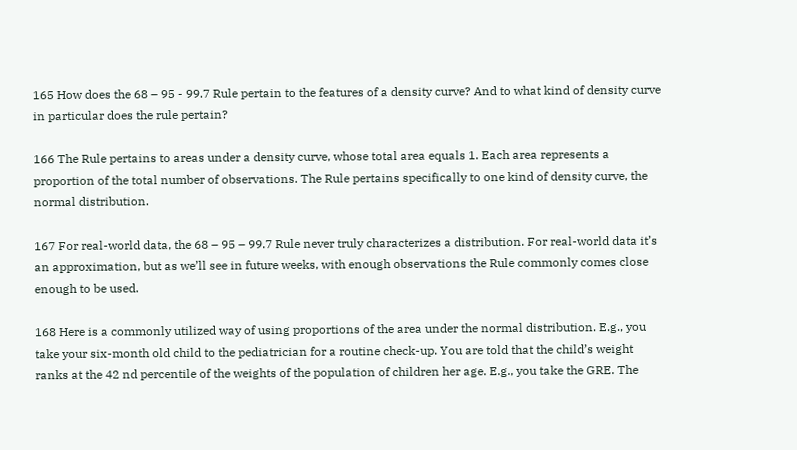165 How does the 68 – 95 - 99.7 Rule pertain to the features of a density curve? And to what kind of density curve in particular does the rule pertain?

166 The Rule pertains to areas under a density curve, whose total area equals 1. Each area represents a proportion of the total number of observations. The Rule pertains specifically to one kind of density curve, the normal distribution.

167 For real-world data, the 68 – 95 – 99.7 Rule never truly characterizes a distribution. For real-world data it’s an approximation, but as we’ll see in future weeks, with enough observations the Rule commonly comes close enough to be used.

168 Here is a commonly utilized way of using proportions of the area under the normal distribution. E.g., you take your six-month old child to the pediatrician for a routine check-up. You are told that the child’s weight ranks at the 42 nd percentile of the weights of the population of children her age. E.g., you take the GRE. The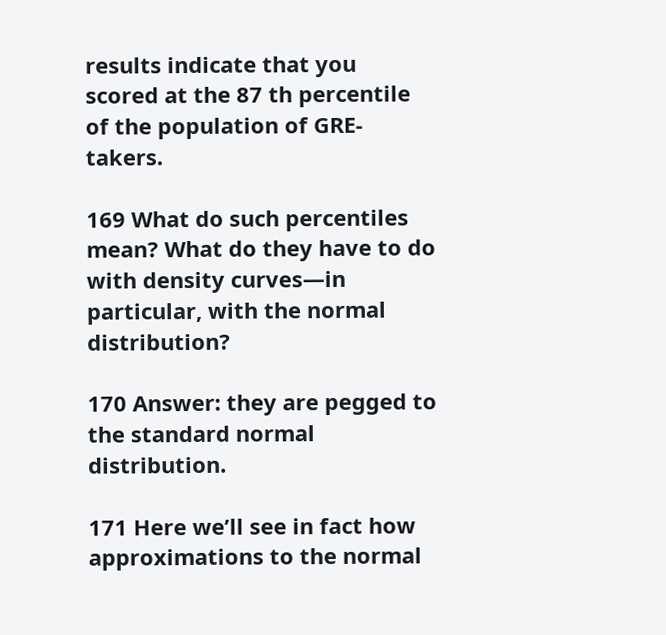results indicate that you scored at the 87 th percentile of the population of GRE-takers.

169 What do such percentiles mean? What do they have to do with density curves—in particular, with the normal distribution?

170 Answer: they are pegged to the standard normal distribution.

171 Here we’ll see in fact how approximations to the normal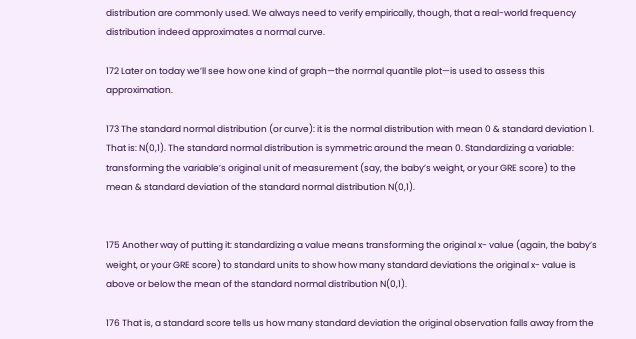distribution are commonly used. We always need to verify empirically, though, that a real-world frequency distribution indeed approximates a normal curve.

172 Later on today we’ll see how one kind of graph—the normal quantile plot—is used to assess this approximation.

173 The standard normal distribution (or curve): it is the normal distribution with mean 0 & standard deviation 1. That is: N(0,1). The standard normal distribution is symmetric around the mean 0. Standardizing a variable: transforming the variable’s original unit of measurement (say, the baby’s weight, or your GRE score) to the mean & standard deviation of the standard normal distribution N(0,1).


175 Another way of putting it: standardizing a value means transforming the original x- value (again, the baby’s weight, or your GRE score) to standard units to show how many standard deviations the original x- value is above or below the mean of the standard normal distribution N(0,1).

176 That is, a standard score tells us how many standard deviation the original observation falls away from the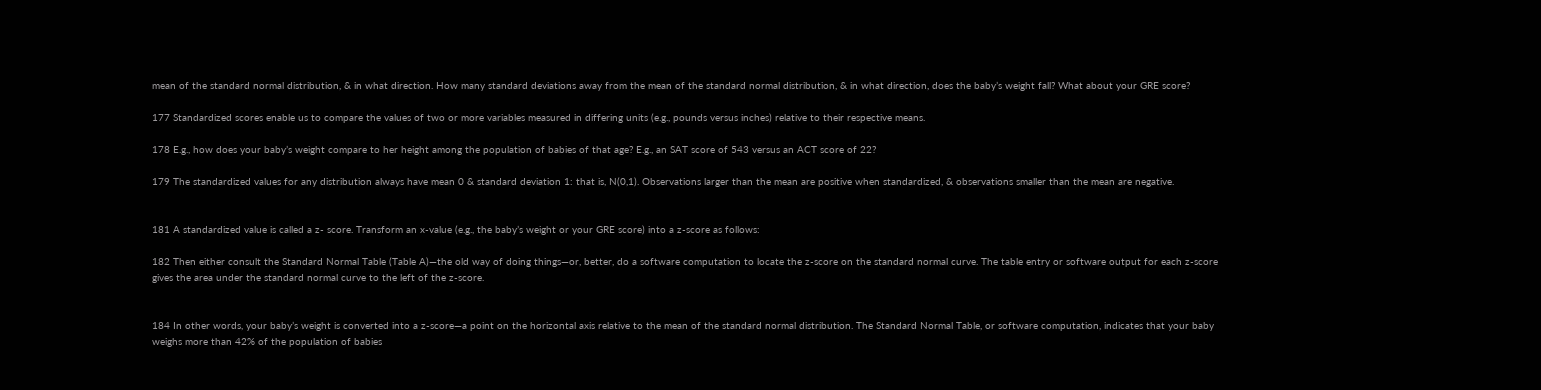mean of the standard normal distribution, & in what direction. How many standard deviations away from the mean of the standard normal distribution, & in what direction, does the baby’s weight fall? What about your GRE score?

177 Standardized scores enable us to compare the values of two or more variables measured in differing units (e.g., pounds versus inches) relative to their respective means.

178 E.g., how does your baby’s weight compare to her height among the population of babies of that age? E.g., an SAT score of 543 versus an ACT score of 22?

179 The standardized values for any distribution always have mean 0 & standard deviation 1: that is, N(0,1). Observations larger than the mean are positive when standardized, & observations smaller than the mean are negative.


181 A standardized value is called a z- score. Transform an x-value (e.g., the baby’s weight or your GRE score) into a z-score as follows:

182 Then either consult the Standard Normal Table (Table A)—the old way of doing things—or, better, do a software computation to locate the z-score on the standard normal curve. The table entry or software output for each z-score gives the area under the standard normal curve to the left of the z-score.


184 In other words, your baby’s weight is converted into a z-score—a point on the horizontal axis relative to the mean of the standard normal distribution. The Standard Normal Table, or software computation, indicates that your baby weighs more than 42% of the population of babies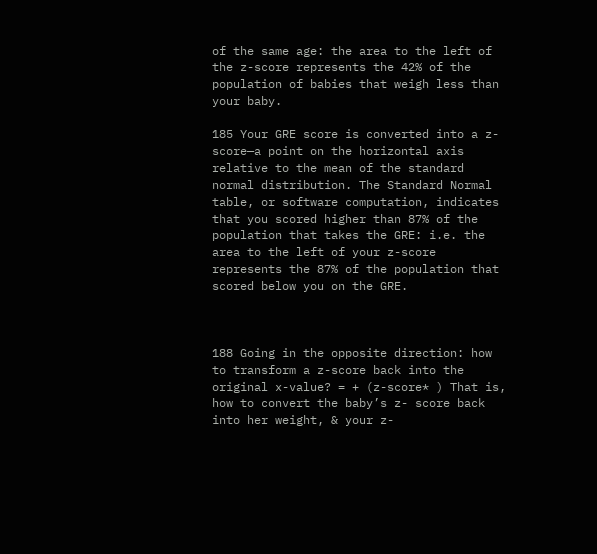of the same age: the area to the left of the z-score represents the 42% of the population of babies that weigh less than your baby.

185 Your GRE score is converted into a z- score—a point on the horizontal axis relative to the mean of the standard normal distribution. The Standard Normal table, or software computation, indicates that you scored higher than 87% of the population that takes the GRE: i.e. the area to the left of your z-score represents the 87% of the population that scored below you on the GRE.



188 Going in the opposite direction: how to transform a z-score back into the original x-value? = + (z-score* ) That is, how to convert the baby’s z- score back into her weight, & your z-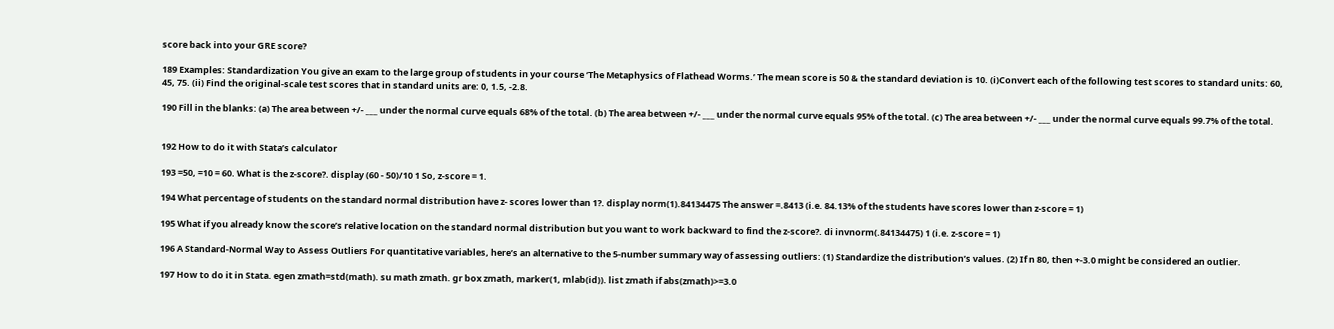score back into your GRE score?

189 Examples: Standardization You give an exam to the large group of students in your course ‘The Metaphysics of Flathead Worms.’ The mean score is 50 & the standard deviation is 10. (i)Convert each of the following test scores to standard units: 60, 45, 75. (ii) Find the original-scale test scores that in standard units are: 0, 1.5, -2.8.

190 Fill in the blanks: (a) The area between +/- ___ under the normal curve equals 68% of the total. (b) The area between +/- ___ under the normal curve equals 95% of the total. (c) The area between +/- ___ under the normal curve equals 99.7% of the total.


192 How to do it with Stata’s calculator

193 =50, =10 = 60. What is the z-score?. display (60 - 50)/10 1 So, z-score = 1.

194 What percentage of students on the standard normal distribution have z- scores lower than 1?. display norm(1).84134475 The answer =.8413 (i.e. 84.13% of the students have scores lower than z-score = 1)

195 What if you already know the score’s relative location on the standard normal distribution but you want to work backward to find the z-score?. di invnorm(.84134475) 1 (i.e. z-score = 1)

196 A Standard-Normal Way to Assess Outliers For quantitative variables, here’s an alternative to the 5-number summary way of assessing outliers: (1) Standardize the distribution’s values. (2) If n 80, then +-3.0 might be considered an outlier.

197 How to do it in Stata. egen zmath=std(math). su math zmath. gr box zmath, marker(1, mlab(id)). list zmath if abs(zmath)>=3.0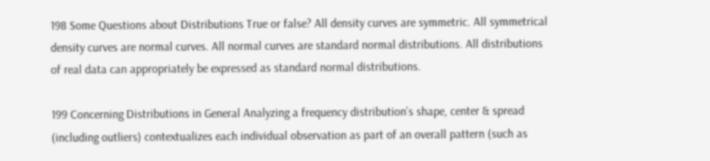198 Some Questions about Distributions True or false? All density curves are symmetric. All symmetrical density curves are normal curves. All normal curves are standard normal distributions. All distributions of real data can appropriately be expressed as standard normal distributions.

199 Concerning Distributions in General Analyzing a frequency distribution’s shape, center & spread (including outliers) contextualizes each individual observation as part of an overall pattern (such as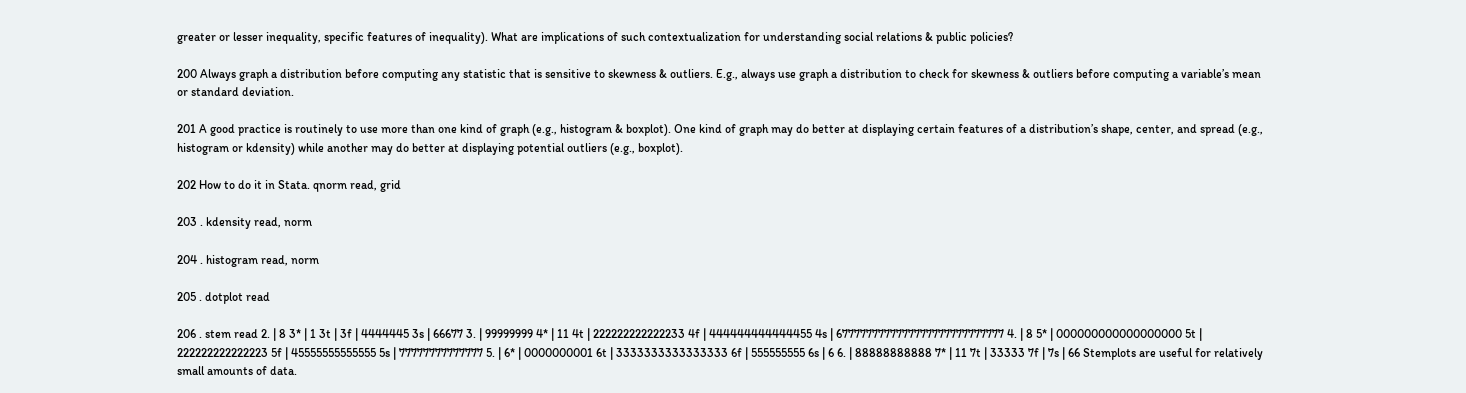greater or lesser inequality, specific features of inequality). What are implications of such contextualization for understanding social relations & public policies?

200 Always graph a distribution before computing any statistic that is sensitive to skewness & outliers. E.g., always use graph a distribution to check for skewness & outliers before computing a variable’s mean or standard deviation.

201 A good practice is routinely to use more than one kind of graph (e.g., histogram & boxplot). One kind of graph may do better at displaying certain features of a distribution’s shape, center, and spread (e.g., histogram or kdensity) while another may do better at displaying potential outliers (e.g., boxplot).

202 How to do it in Stata. qnorm read, grid

203 . kdensity read, norm

204 . histogram read, norm

205 . dotplot read

206 . stem read 2. | 8 3* | 1 3t | 3f | 4444445 3s | 66677 3. | 99999999 4* | 11 4t | 222222222222233 4f | 444444444444455 4s | 6777777777777777777777777777 4. | 8 5* | 000000000000000000 5t | 222222222222223 5f | 45555555555555 5s | 77777777777777 5. | 6* | 0000000001 6t | 3333333333333333 6f | 555555555 6s | 6 6. | 88888888888 7* | 11 7t | 33333 7f | 7s | 66 Stemplots are useful for relatively small amounts of data.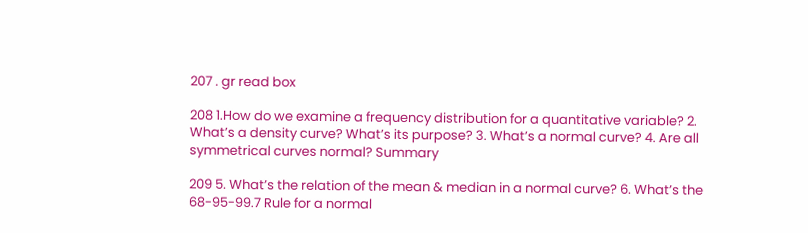207 . gr read box

208 1.How do we examine a frequency distribution for a quantitative variable? 2. What’s a density curve? What’s its purpose? 3. What’s a normal curve? 4. Are all symmetrical curves normal? Summary

209 5. What’s the relation of the mean & median in a normal curve? 6. What’s the 68-95-99.7 Rule for a normal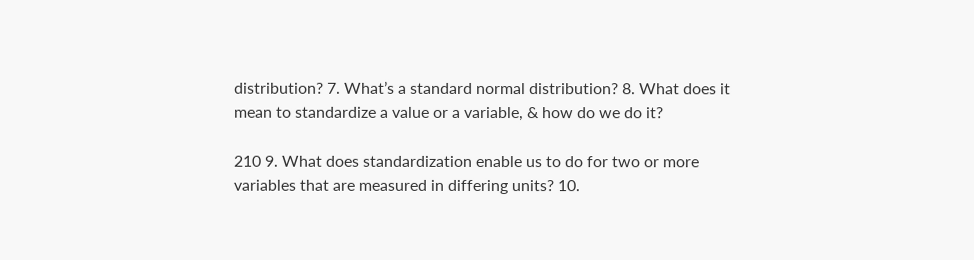distribution? 7. What’s a standard normal distribution? 8. What does it mean to standardize a value or a variable, & how do we do it?

210 9. What does standardization enable us to do for two or more variables that are measured in differing units? 10.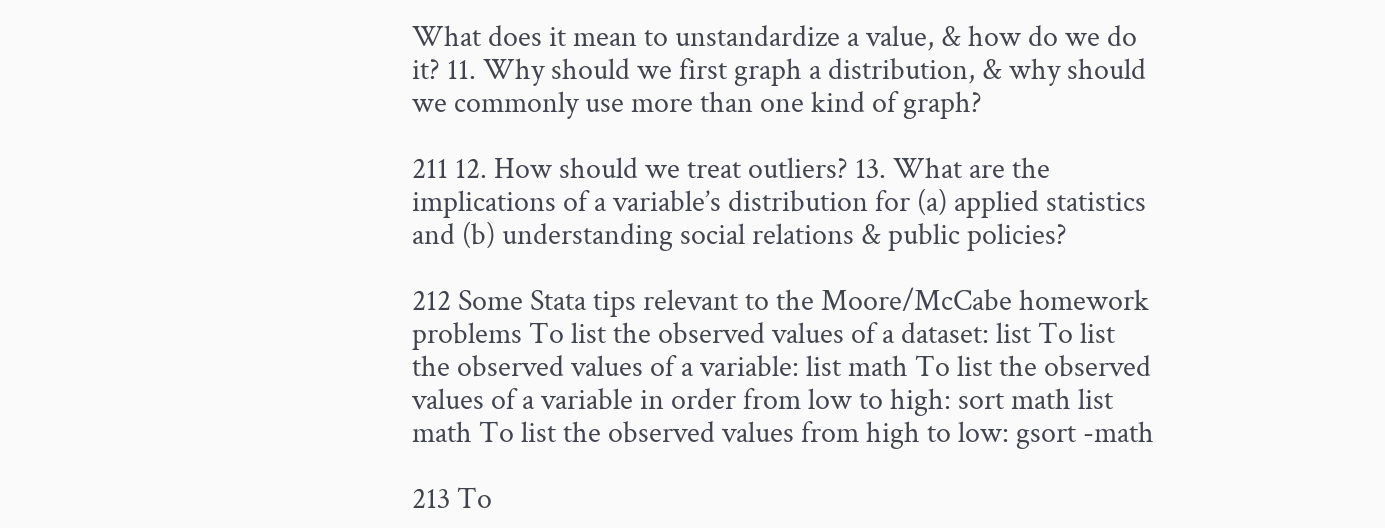What does it mean to unstandardize a value, & how do we do it? 11. Why should we first graph a distribution, & why should we commonly use more than one kind of graph?

211 12. How should we treat outliers? 13. What are the implications of a variable’s distribution for (a) applied statistics and (b) understanding social relations & public policies?

212 Some Stata tips relevant to the Moore/McCabe homework problems To list the observed values of a dataset: list To list the observed values of a variable: list math To list the observed values of a variable in order from low to high: sort math list math To list the observed values from high to low: gsort -math

213 To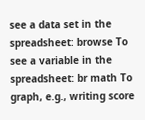see a data set in the spreadsheet: browse To see a variable in the spreadsheet: br math To graph, e.g., writing score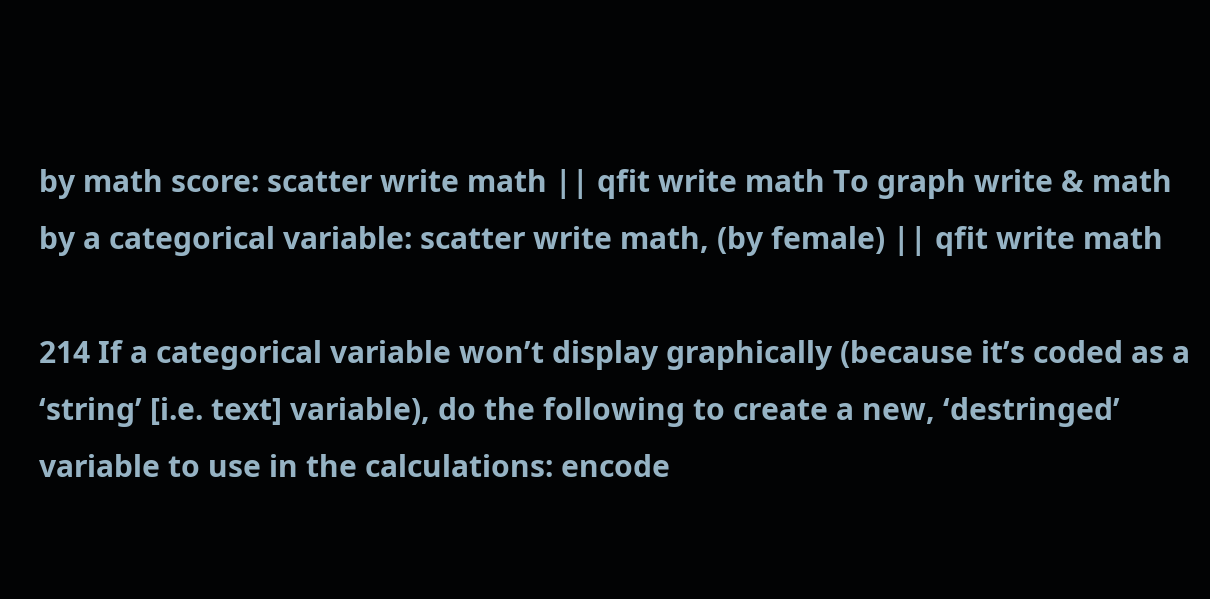by math score: scatter write math || qfit write math To graph write & math by a categorical variable: scatter write math, (by female) || qfit write math

214 If a categorical variable won’t display graphically (because it’s coded as a ‘string’ [i.e. text] variable), do the following to create a new, ‘destringed’ variable to use in the calculations: encode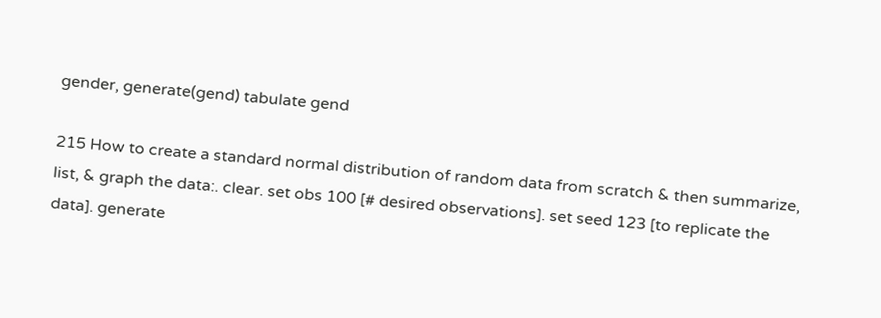gender, generate(gend) tabulate gend

215 How to create a standard normal distribution of random data from scratch & then summarize, list, & graph the data:. clear. set obs 100 [# desired observations]. set seed 123 [to replicate the data]. generate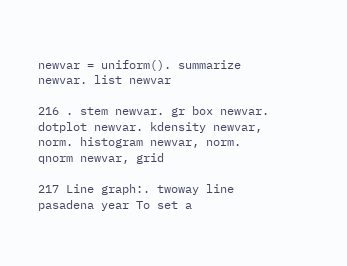newvar = uniform(). summarize newvar. list newvar

216 . stem newvar. gr box newvar. dotplot newvar. kdensity newvar, norm. histogram newvar, norm. qnorm newvar, grid

217 Line graph:. twoway line pasadena year To set a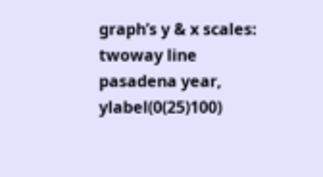graph’s y & x scales: twoway line pasadena year, ylabel(0(25)100)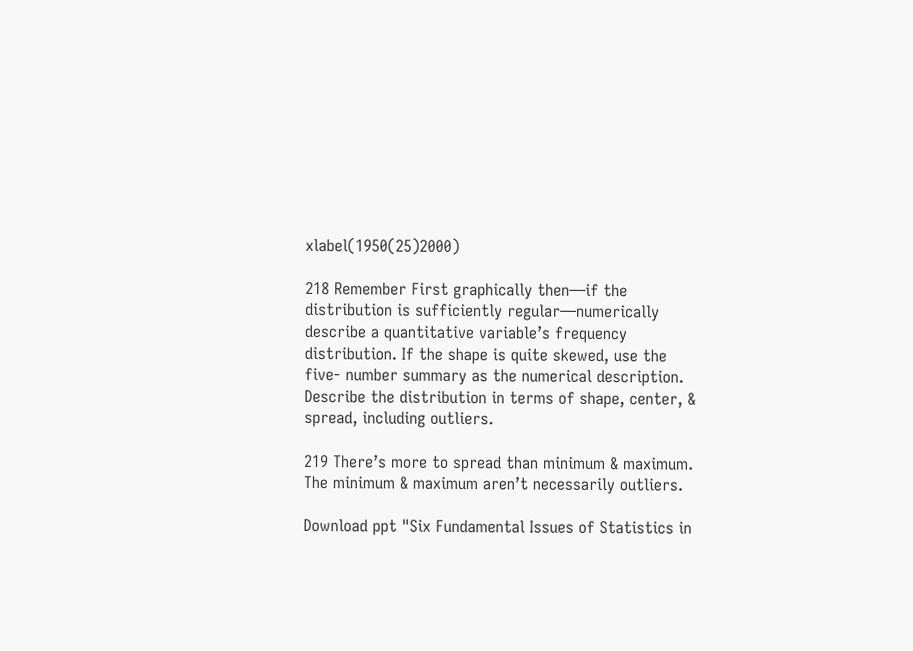xlabel(1950(25)2000)

218 Remember First graphically then—if the distribution is sufficiently regular—numerically describe a quantitative variable’s frequency distribution. If the shape is quite skewed, use the five- number summary as the numerical description. Describe the distribution in terms of shape, center, & spread, including outliers.

219 There’s more to spread than minimum & maximum. The minimum & maximum aren’t necessarily outliers.

Download ppt "Six Fundamental Issues of Statistics in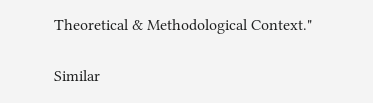Theoretical & Methodological Context."

Similar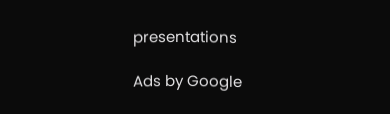presentations

Ads by Google